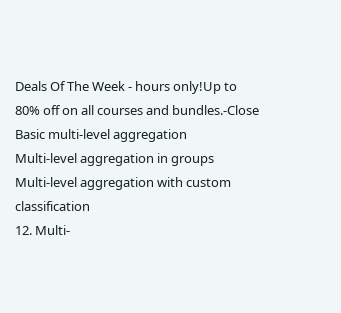Deals Of The Week - hours only!Up to 80% off on all courses and bundles.-Close
Basic multi-level aggregation
Multi-level aggregation in groups
Multi-level aggregation with custom classification
12. Multi-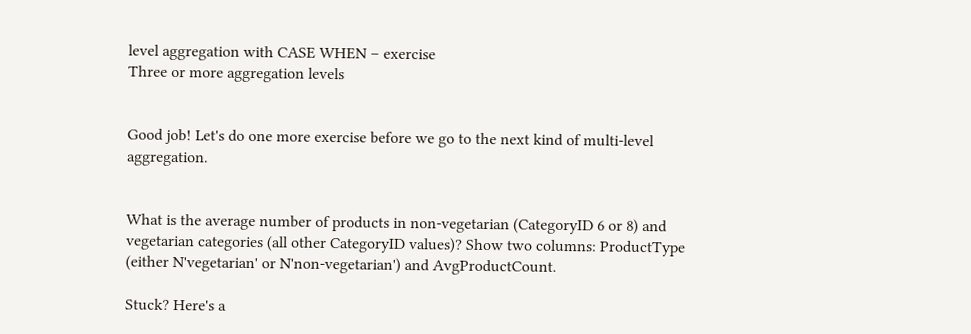level aggregation with CASE WHEN – exercise
Three or more aggregation levels


Good job! Let's do one more exercise before we go to the next kind of multi-level aggregation.


What is the average number of products in non-vegetarian (CategoryID 6 or 8) and vegetarian categories (all other CategoryID values)? Show two columns: ProductType (either N'vegetarian' or N'non-vegetarian') and AvgProductCount.

Stuck? Here's a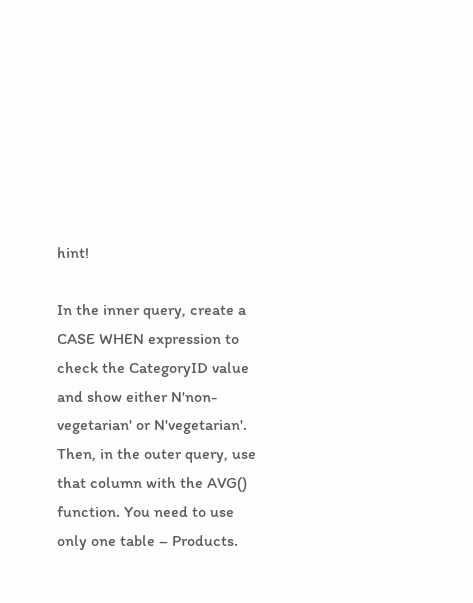hint!

In the inner query, create a CASE WHEN expression to check the CategoryID value and show either N'non-vegetarian' or N'vegetarian'. Then, in the outer query, use that column with the AVG() function. You need to use only one table – Products.